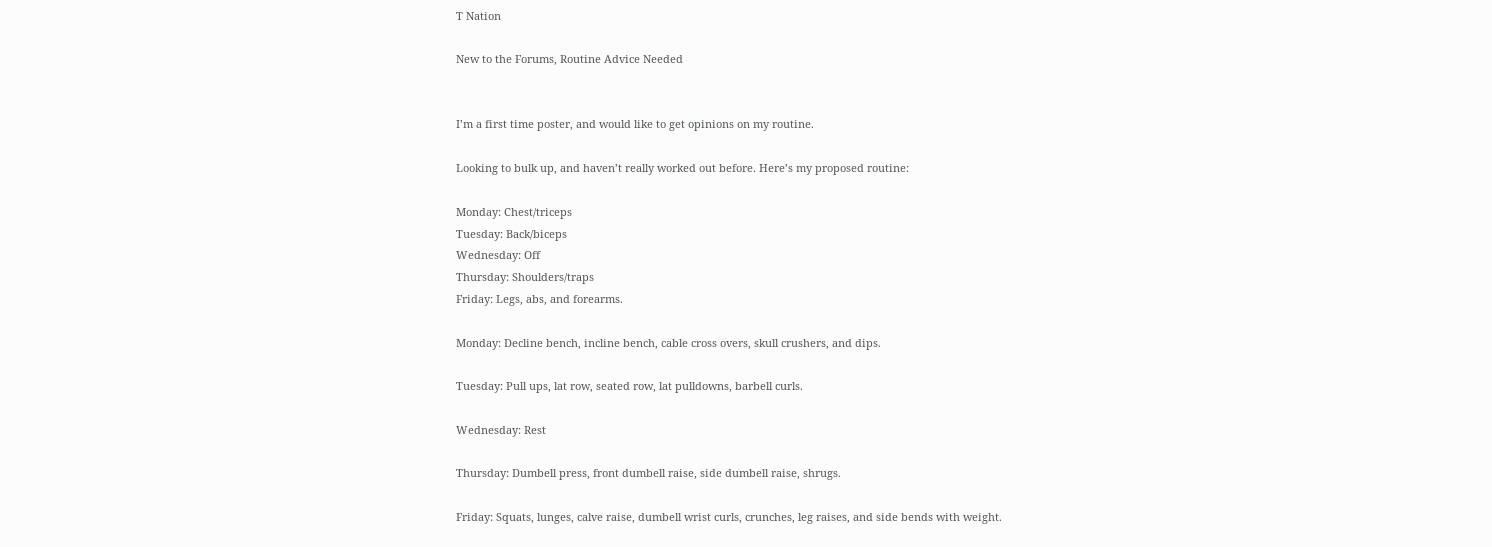T Nation

New to the Forums, Routine Advice Needed


I’m a first time poster, and would like to get opinions on my routine.

Looking to bulk up, and haven’t really worked out before. Here’s my proposed routine:

Monday: Chest/triceps
Tuesday: Back/biceps
Wednesday: Off
Thursday: Shoulders/traps
Friday: Legs, abs, and forearms.

Monday: Decline bench, incline bench, cable cross overs, skull crushers, and dips.

Tuesday: Pull ups, lat row, seated row, lat pulldowns, barbell curls.

Wednesday: Rest

Thursday: Dumbell press, front dumbell raise, side dumbell raise, shrugs.

Friday: Squats, lunges, calve raise, dumbell wrist curls, crunches, leg raises, and side bends with weight.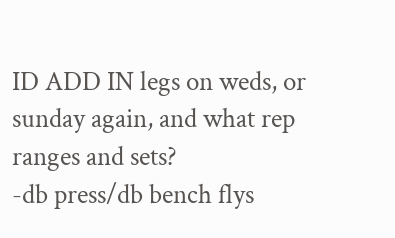ID ADD IN legs on weds, or sunday again, and what rep ranges and sets?
-db press/db bench flys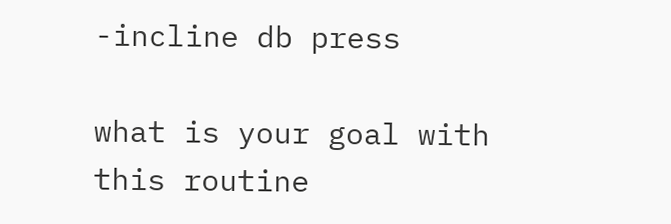-incline db press

what is your goal with this routine